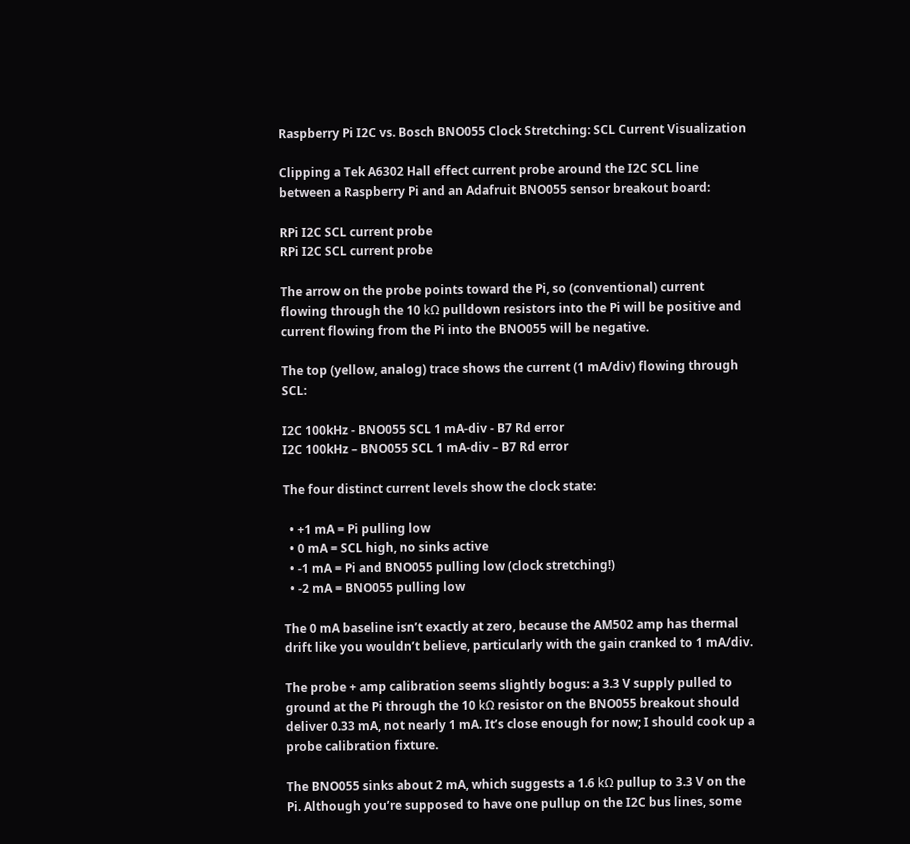Raspberry Pi I2C vs. Bosch BNO055 Clock Stretching: SCL Current Visualization

Clipping a Tek A6302 Hall effect current probe around the I2C SCL line between a Raspberry Pi and an Adafruit BNO055 sensor breakout board:

RPi I2C SCL current probe
RPi I2C SCL current probe

The arrow on the probe points toward the Pi, so (conventional) current flowing through the 10 kΩ pulldown resistors into the Pi will be positive and current flowing from the Pi into the BNO055 will be negative.

The top (yellow, analog) trace shows the current (1 mA/div) flowing through SCL:

I2C 100kHz - BNO055 SCL 1 mA-div - B7 Rd error
I2C 100kHz – BNO055 SCL 1 mA-div – B7 Rd error

The four distinct current levels show the clock state:

  • +1 mA = Pi pulling low
  • 0 mA = SCL high, no sinks active
  • -1 mA = Pi and BNO055 pulling low (clock stretching!)
  • -2 mA = BNO055 pulling low

The 0 mA baseline isn’t exactly at zero, because the AM502 amp has thermal drift like you wouldn’t believe, particularly with the gain cranked to 1 mA/div.

The probe + amp calibration seems slightly bogus: a 3.3 V supply pulled to ground at the Pi through the 10 kΩ resistor on the BNO055 breakout should deliver 0.33 mA, not nearly 1 mA. It’s close enough for now; I should cook up a probe calibration fixture.

The BNO055 sinks about 2 mA, which suggests a 1.6 kΩ pullup to 3.3 V on the Pi. Although you’re supposed to have one pullup on the I2C bus lines, some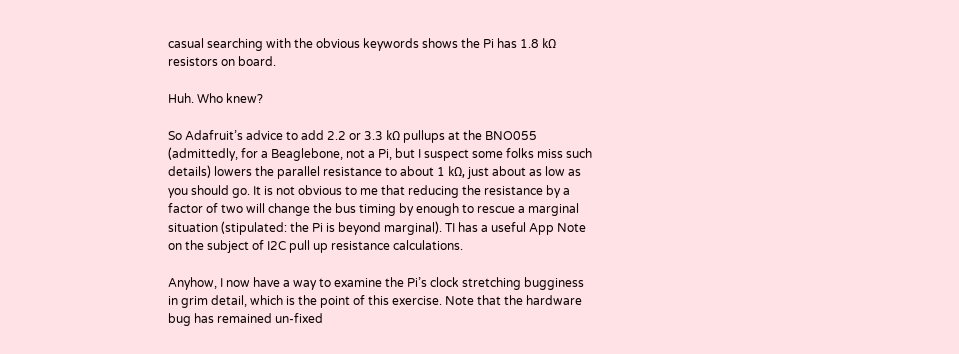casual searching with the obvious keywords shows the Pi has 1.8 kΩ resistors on board.

Huh. Who knew?

So Adafruit’s advice to add 2.2 or 3.3 kΩ pullups at the BNO055 (admittedly, for a Beaglebone, not a Pi, but I suspect some folks miss such details) lowers the parallel resistance to about 1 kΩ, just about as low as you should go. It is not obvious to me that reducing the resistance by a factor of two will change the bus timing by enough to rescue a marginal situation (stipulated: the Pi is beyond marginal). TI has a useful App Note  on the subject of I2C pull up resistance calculations.

Anyhow, I now have a way to examine the Pi’s clock stretching bugginess in grim detail, which is the point of this exercise. Note that the hardware bug has remained un-fixed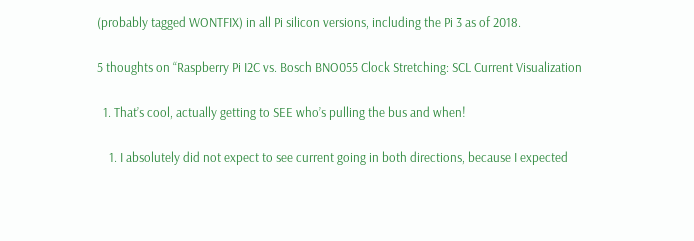(probably tagged WONTFIX) in all Pi silicon versions, including the Pi 3 as of 2018.

5 thoughts on “Raspberry Pi I2C vs. Bosch BNO055 Clock Stretching: SCL Current Visualization

  1. That’s cool, actually getting to SEE who’s pulling the bus and when!

    1. I absolutely did not expect to see current going in both directions, because I expected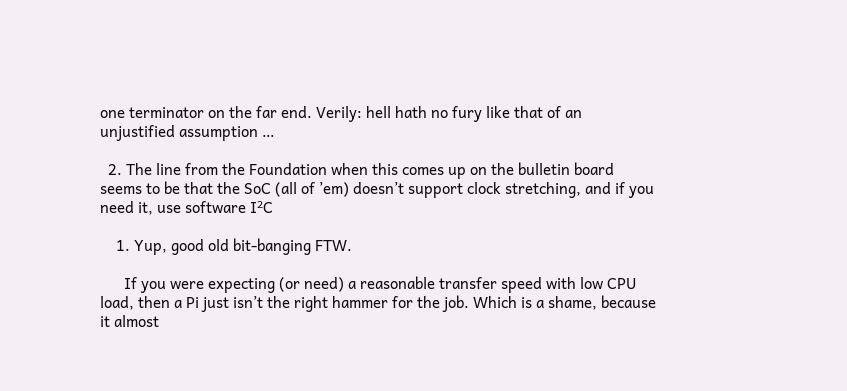one terminator on the far end. Verily: hell hath no fury like that of an unjustified assumption …

  2. The line from the Foundation when this comes up on the bulletin board seems to be that the SoC (all of ’em) doesn’t support clock stretching, and if you need it, use software I²C

    1. Yup, good old bit-banging FTW.

      If you were expecting (or need) a reasonable transfer speed with low CPU load, then a Pi just isn’t the right hammer for the job. Which is a shame, because it almost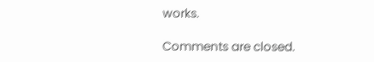works.

Comments are closed.